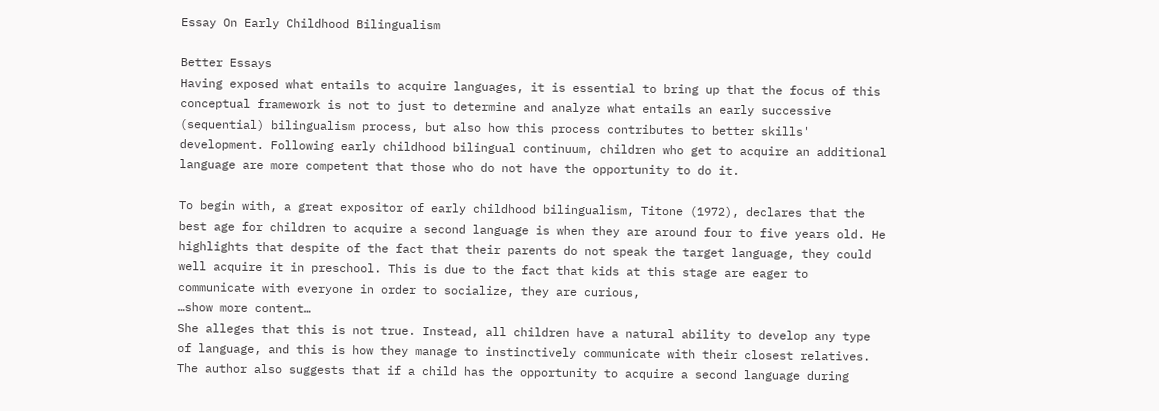Essay On Early Childhood Bilingualism

Better Essays
Having exposed what entails to acquire languages, it is essential to bring up that the focus of this conceptual framework is not to just to determine and analyze what entails an early successive (sequential) bilingualism process, but also how this process contributes to better skills' development. Following early childhood bilingual continuum, children who get to acquire an additional language are more competent that those who do not have the opportunity to do it.

To begin with, a great expositor of early childhood bilingualism, Titone (1972), declares that the best age for children to acquire a second language is when they are around four to five years old. He highlights that despite of the fact that their parents do not speak the target language, they could well acquire it in preschool. This is due to the fact that kids at this stage are eager to communicate with everyone in order to socialize, they are curious,
…show more content…
She alleges that this is not true. Instead, all children have a natural ability to develop any type of language, and this is how they manage to instinctively communicate with their closest relatives. The author also suggests that if a child has the opportunity to acquire a second language during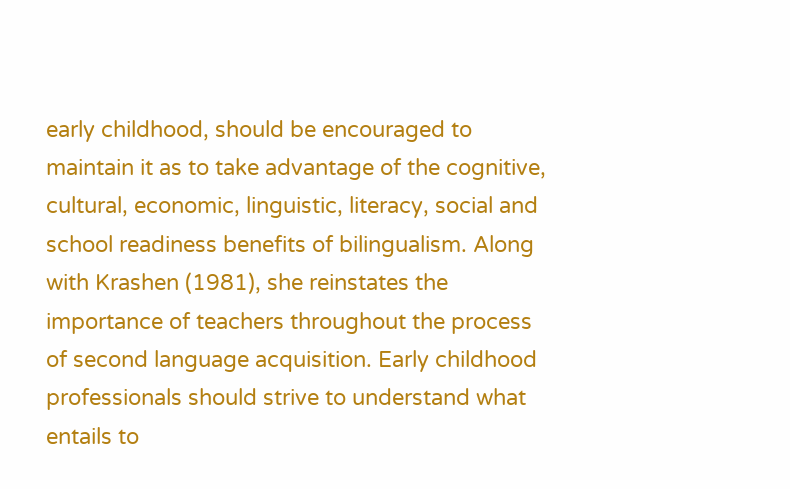early childhood, should be encouraged to maintain it as to take advantage of the cognitive, cultural, economic, linguistic, literacy, social and school readiness benefits of bilingualism. Along with Krashen (1981), she reinstates the importance of teachers throughout the process of second language acquisition. Early childhood professionals should strive to understand what entails to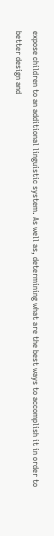expose children to an additional linguistic system. As well as, determining what are the best ways to accomplish it in order to better design and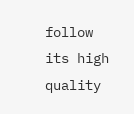follow its high quality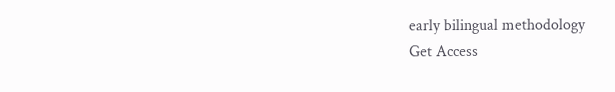early bilingual methodology
Get Access